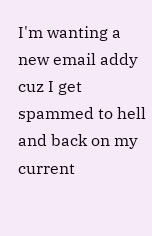I'm wanting a new email addy cuz I get spammed to hell and back on my current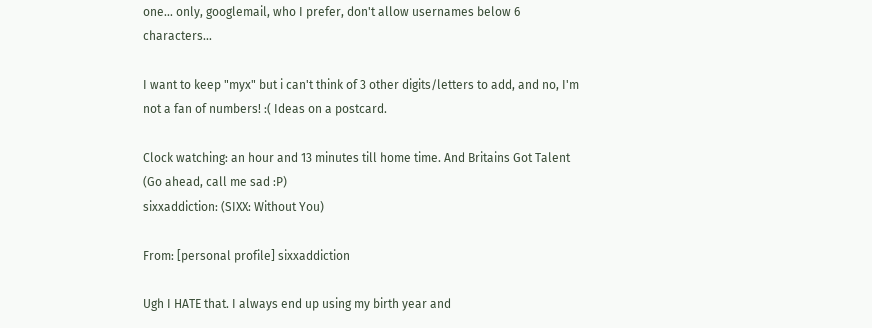one... only, googlemail, who I prefer, don't allow usernames below 6 characters...

I want to keep "myx" but i can't think of 3 other digits/letters to add, and no, I'm not a fan of numbers! :( Ideas on a postcard.

Clock watching: an hour and 13 minutes till home time. And Britains Got Talent (Go ahead, call me sad :P)
sixxaddiction: (SIXX: Without You)

From: [personal profile] sixxaddiction

Ugh I HATE that. I always end up using my birth year and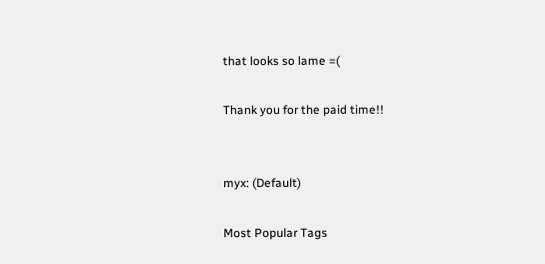that looks so lame =(

Thank you for the paid time!!


myx: (Default)

Most Popular Tags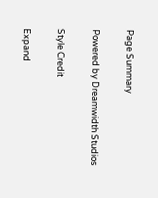Page Summary

Powered by Dreamwidth Studios

Style Credit

Expand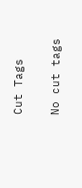Cut Tags

No cut tags